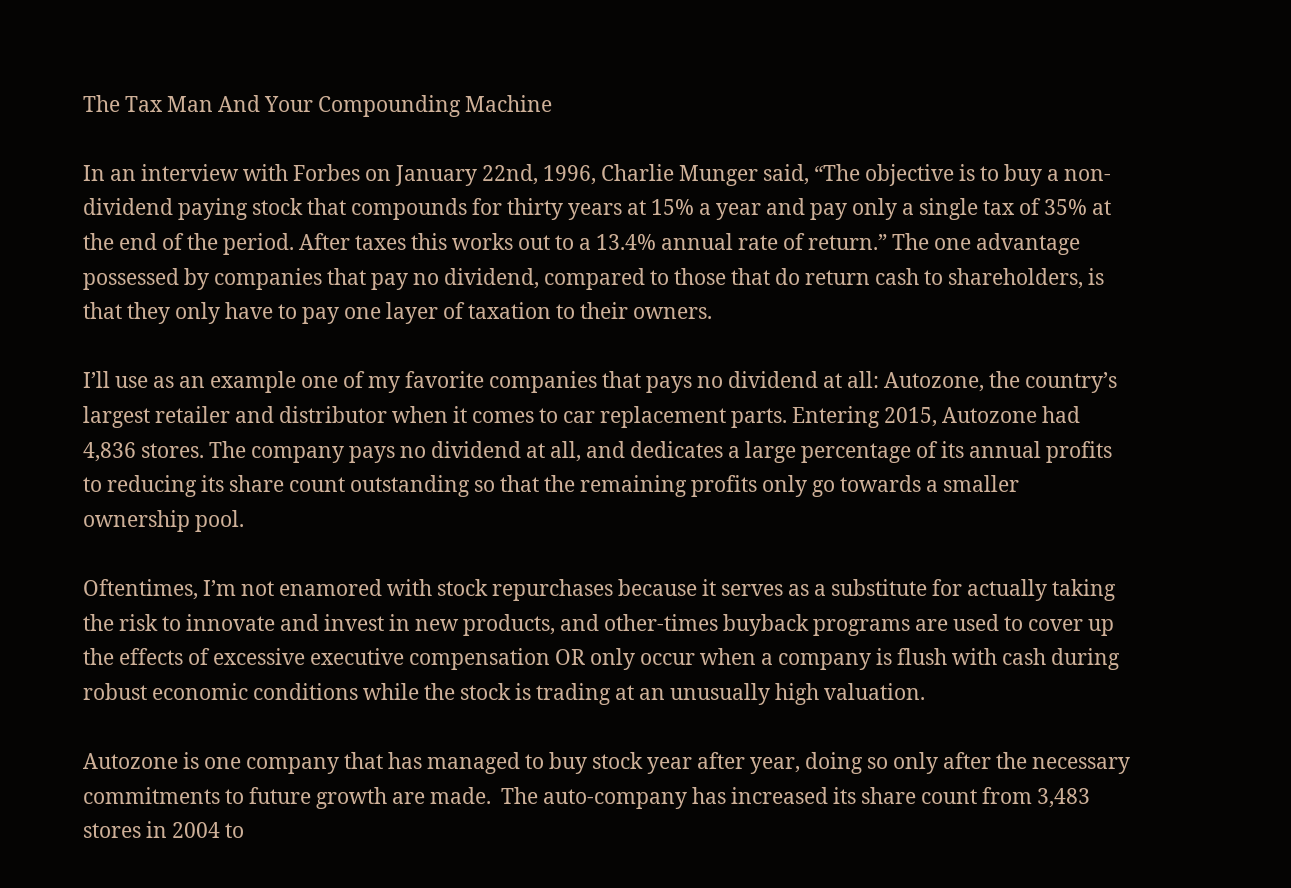The Tax Man And Your Compounding Machine

In an interview with Forbes on January 22nd, 1996, Charlie Munger said, “The objective is to buy a non-dividend paying stock that compounds for thirty years at 15% a year and pay only a single tax of 35% at the end of the period. After taxes this works out to a 13.4% annual rate of return.” The one advantage possessed by companies that pay no dividend, compared to those that do return cash to shareholders, is that they only have to pay one layer of taxation to their owners.

I’ll use as an example one of my favorite companies that pays no dividend at all: Autozone, the country’s largest retailer and distributor when it comes to car replacement parts. Entering 2015, Autozone had 4,836 stores. The company pays no dividend at all, and dedicates a large percentage of its annual profits to reducing its share count outstanding so that the remaining profits only go towards a smaller ownership pool.

Oftentimes, I’m not enamored with stock repurchases because it serves as a substitute for actually taking the risk to innovate and invest in new products, and other-times buyback programs are used to cover up the effects of excessive executive compensation OR only occur when a company is flush with cash during robust economic conditions while the stock is trading at an unusually high valuation.

Autozone is one company that has managed to buy stock year after year, doing so only after the necessary commitments to future growth are made.  The auto-company has increased its share count from 3,483 stores in 2004 to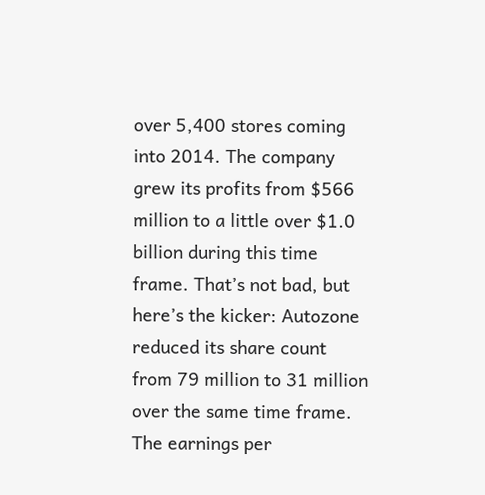over 5,400 stores coming into 2014. The company grew its profits from $566 million to a little over $1.0 billion during this time frame. That’s not bad, but here’s the kicker: Autozone reduced its share count from 79 million to 31 million over the same time frame. The earnings per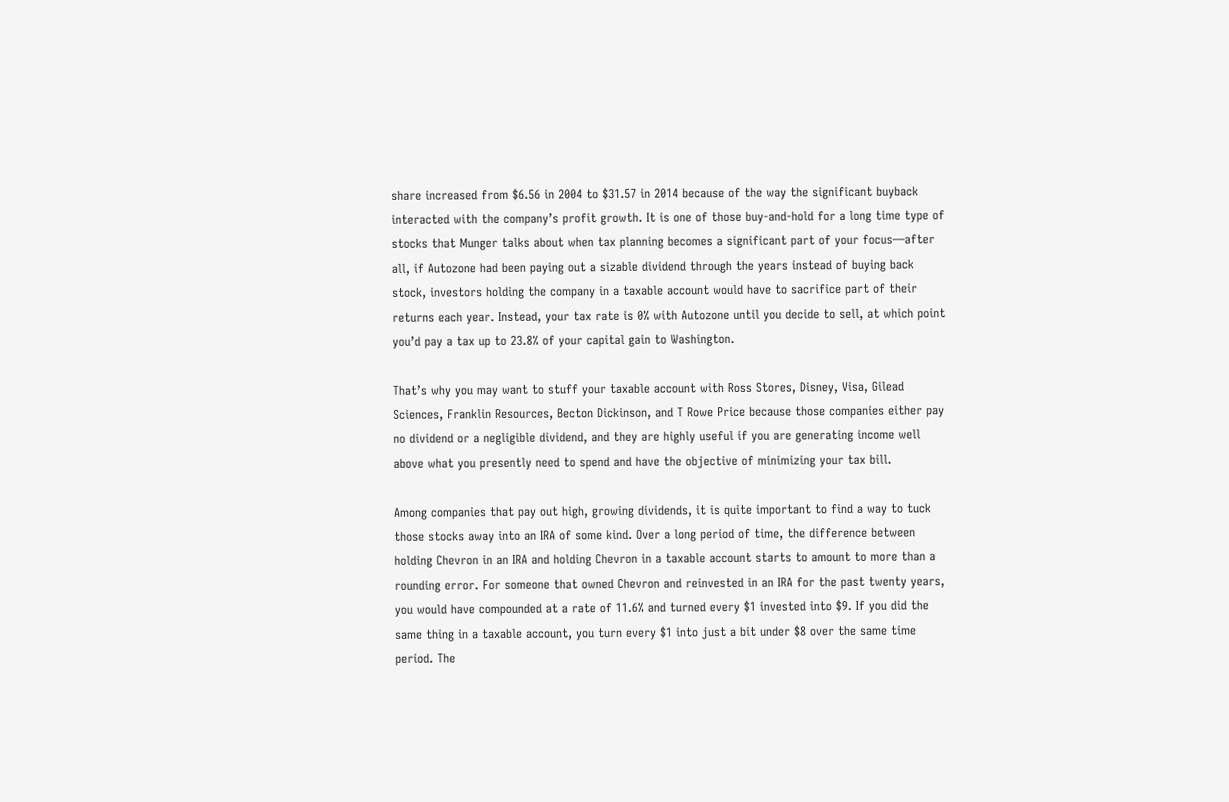share increased from $6.56 in 2004 to $31.57 in 2014 because of the way the significant buyback interacted with the company’s profit growth. It is one of those buy-and-hold for a long time type of stocks that Munger talks about when tax planning becomes a significant part of your focus—after all, if Autozone had been paying out a sizable dividend through the years instead of buying back stock, investors holding the company in a taxable account would have to sacrifice part of their returns each year. Instead, your tax rate is 0% with Autozone until you decide to sell, at which point you’d pay a tax up to 23.8% of your capital gain to Washington.

That’s why you may want to stuff your taxable account with Ross Stores, Disney, Visa, Gilead Sciences, Franklin Resources, Becton Dickinson, and T Rowe Price because those companies either pay no dividend or a negligible dividend, and they are highly useful if you are generating income well above what you presently need to spend and have the objective of minimizing your tax bill.

Among companies that pay out high, growing dividends, it is quite important to find a way to tuck those stocks away into an IRA of some kind. Over a long period of time, the difference between holding Chevron in an IRA and holding Chevron in a taxable account starts to amount to more than a rounding error. For someone that owned Chevron and reinvested in an IRA for the past twenty years, you would have compounded at a rate of 11.6% and turned every $1 invested into $9. If you did the same thing in a taxable account, you turn every $1 into just a bit under $8 over the same time period. The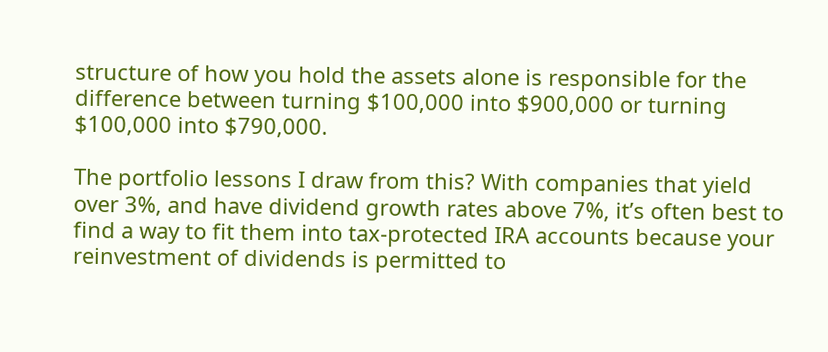structure of how you hold the assets alone is responsible for the difference between turning $100,000 into $900,000 or turning $100,000 into $790,000.

The portfolio lessons I draw from this? With companies that yield over 3%, and have dividend growth rates above 7%, it’s often best to find a way to fit them into tax-protected IRA accounts because your reinvestment of dividends is permitted to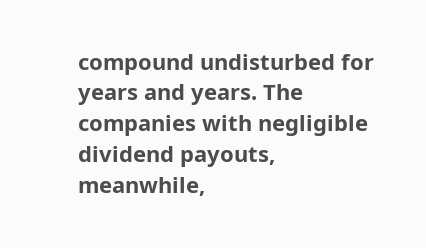compound undisturbed for years and years. The companies with negligible dividend payouts, meanwhile,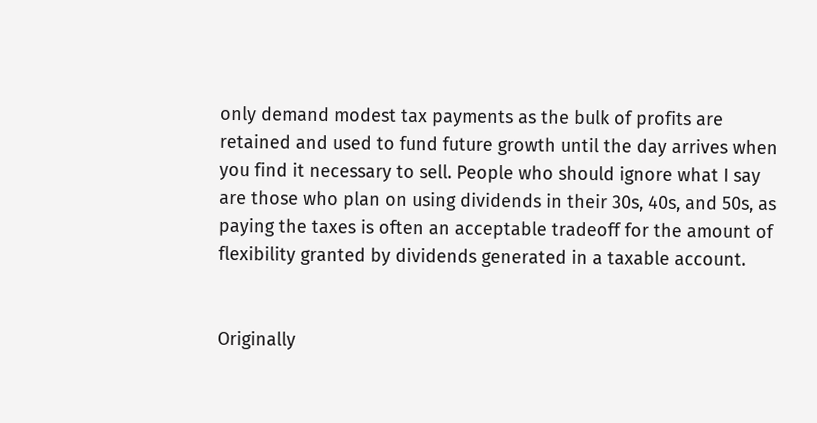only demand modest tax payments as the bulk of profits are retained and used to fund future growth until the day arrives when you find it necessary to sell. People who should ignore what I say are those who plan on using dividends in their 30s, 40s, and 50s, as paying the taxes is often an acceptable tradeoff for the amount of flexibility granted by dividends generated in a taxable account.


Originally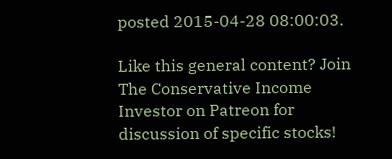posted 2015-04-28 08:00:03.

Like this general content? Join The Conservative Income Investor on Patreon for discussion of specific stocks!